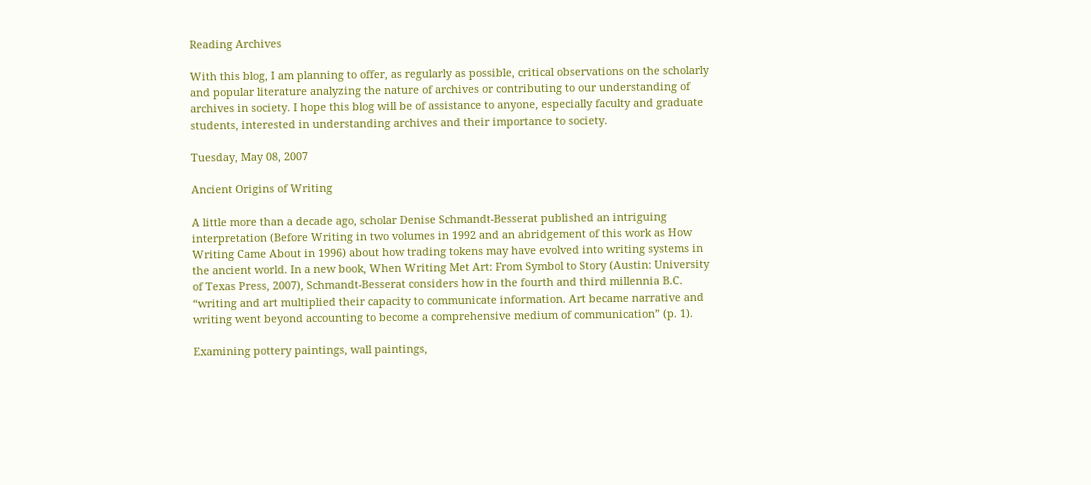Reading Archives

With this blog, I am planning to offer, as regularly as possible, critical observations on the scholarly and popular literature analyzing the nature of archives or contributing to our understanding of archives in society. I hope this blog will be of assistance to anyone, especially faculty and graduate students, interested in understanding archives and their importance to society.

Tuesday, May 08, 2007

Ancient Origins of Writing

A little more than a decade ago, scholar Denise Schmandt-Besserat published an intriguing interpretation (Before Writing in two volumes in 1992 and an abridgement of this work as How Writing Came About in 1996) about how trading tokens may have evolved into writing systems in the ancient world. In a new book, When Writing Met Art: From Symbol to Story (Austin: University of Texas Press, 2007), Schmandt-Besserat considers how in the fourth and third millennia B.C. “writing and art multiplied their capacity to communicate information. Art became narrative and writing went beyond accounting to become a comprehensive medium of communication” (p. 1).

Examining pottery paintings, wall paintings,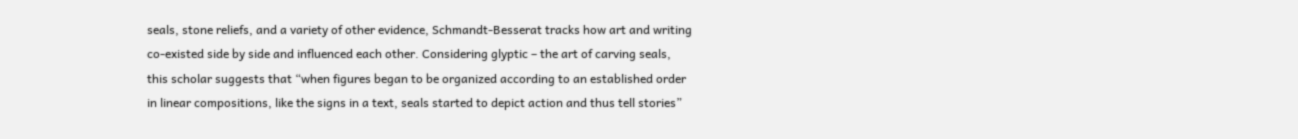seals, stone reliefs, and a variety of other evidence, Schmandt-Besserat tracks how art and writing co-existed side by side and influenced each other. Considering glyptic – the art of carving seals, this scholar suggests that “when figures began to be organized according to an established order in linear compositions, like the signs in a text, seals started to depict action and thus tell stories”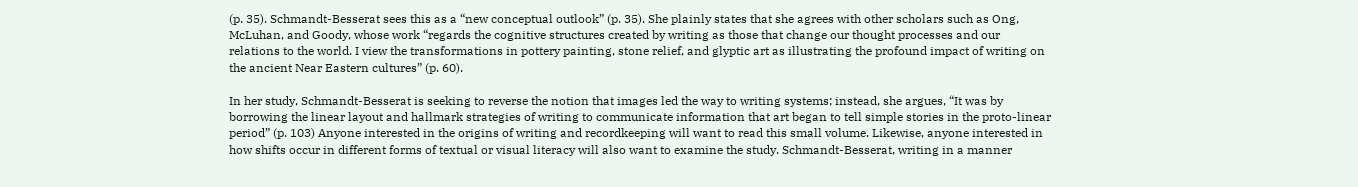(p. 35). Schmandt-Besserat sees this as a “new conceptual outlook” (p. 35). She plainly states that she agrees with other scholars such as Ong, McLuhan, and Goody, whose work “regards the cognitive structures created by writing as those that change our thought processes and our relations to the world. I view the transformations in pottery painting, stone relief, and glyptic art as illustrating the profound impact of writing on the ancient Near Eastern cultures” (p. 60).

In her study, Schmandt-Besserat is seeking to reverse the notion that images led the way to writing systems; instead, she argues, “It was by borrowing the linear layout and hallmark strategies of writing to communicate information that art began to tell simple stories in the proto-linear period” (p. 103) Anyone interested in the origins of writing and recordkeeping will want to read this small volume. Likewise, anyone interested in how shifts occur in different forms of textual or visual literacy will also want to examine the study. Schmandt-Besserat, writing in a manner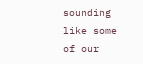sounding like some of our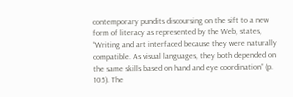contemporary pundits discoursing on the sift to a new form of literacy as represented by the Web, states, “Writing and art interfaced because they were naturally compatible. As visual languages, they both depended on the same skills based on hand and eye coordination” (p. 105). The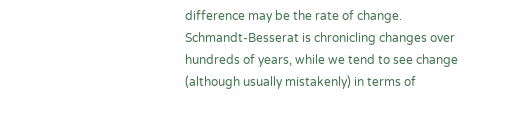difference may be the rate of change. Schmandt-Besserat is chronicling changes over hundreds of years, while we tend to see change (although usually mistakenly) in terms of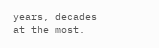years, decades at the most.